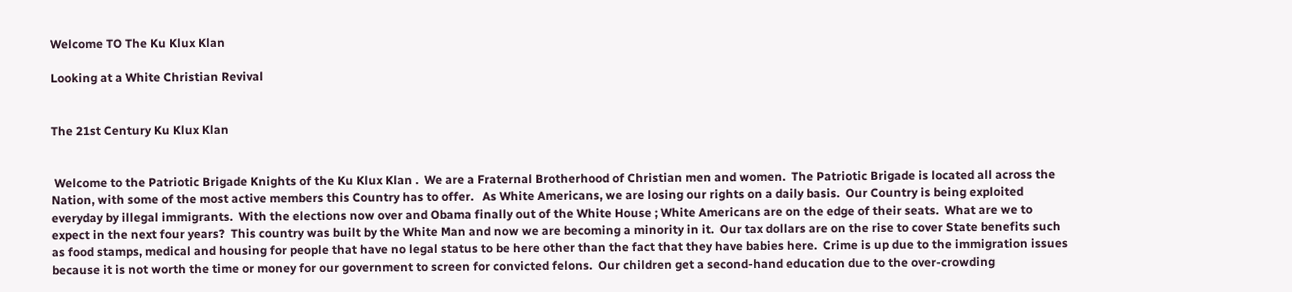Welcome TO The Ku Klux Klan

Looking at a White Christian Revival


The 21st Century Ku Klux Klan


 Welcome to the Patriotic Brigade Knights of the Ku Klux Klan .  We are a Fraternal Brotherhood of Christian men and women.  The Patriotic Brigade is located all across the Nation, with some of the most active members this Country has to offer.   As White Americans, we are losing our rights on a daily basis.  Our Country is being exploited everyday by illegal immigrants.  With the elections now over and Obama finally out of the White House ; White Americans are on the edge of their seats.  What are we to expect in the next four years?  This country was built by the White Man and now we are becoming a minority in it.  Our tax dollars are on the rise to cover State benefits such as food stamps, medical and housing for people that have no legal status to be here other than the fact that they have babies here.  Crime is up due to the immigration issues because it is not worth the time or money for our government to screen for convicted felons.  Our children get a second-hand education due to the over-crowding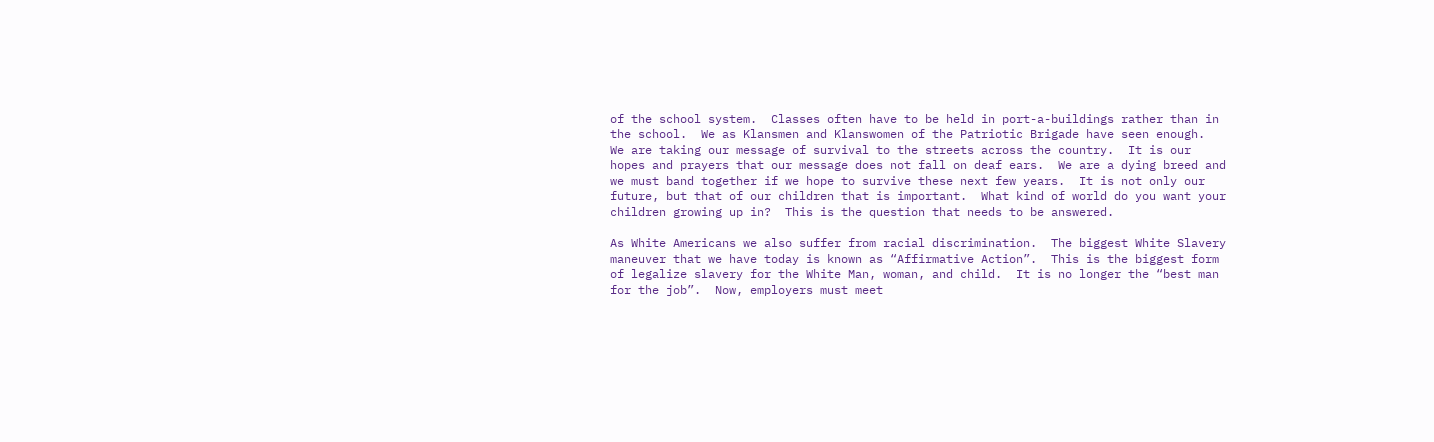of the school system.  Classes often have to be held in port-a-buildings rather than in the school.  We as Klansmen and Klanswomen of the Patriotic Brigade have seen enough.  We are taking our message of survival to the streets across the country.  It is our hopes and prayers that our message does not fall on deaf ears.  We are a dying breed and we must band together if we hope to survive these next few years.  It is not only our future, but that of our children that is important.  What kind of world do you want your children growing up in?  This is the question that needs to be answered.

As White Americans we also suffer from racial discrimination.  The biggest White Slavery maneuver that we have today is known as “Affirmative Action”.  This is the biggest form of legalize slavery for the White Man, woman, and child.  It is no longer the “best man for the job”.  Now, employers must meet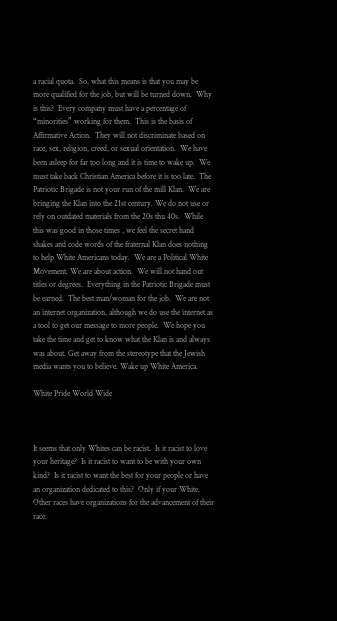a racial quota.  So, what this means is that you may be more qualified for the job, but will be turned down.  Why is this?  Every company must have a percentage of “minorities” working for them.  This is the basis of Affirmative Action.  They will not discriminate based on race, sex, religion, creed, or sexual orientation.  We have been asleep for far too long and it is time to wake up.  We must take back Christian America before it is too late.  The Patriotic Brigade is not your run of the mill Klan.  We are bringing the Klan into the 21st century. We do not use or rely on outdated materials from the 20s thu 40s.  While this was good in those times , we feel the secret hand shakes and code words of the fraternal Klan does nothing to help White Americans today.  We are a Political White Movement. We are about action.  We will not hand out titles or degrees.  Everything in the Patriotic Brigade must be earned.  The best man/woman for the job.  We are not an internet organization, although we do use the internet as a tool to get our message to more people.  We hope you take the time and get to know what the Klan is and always was about. Get away from the stereotype that the Jewish media wants you to believe. Wake up White America.

White Pride World Wide



It seems that only Whites can be racist.  Is it racist to love your heritage?  Is it racist to want to be with your own kind?  Is it racist to want the best for your people or have an organization dedicated to this?  Only if your White.  Other races have organizations for the advancement of their race.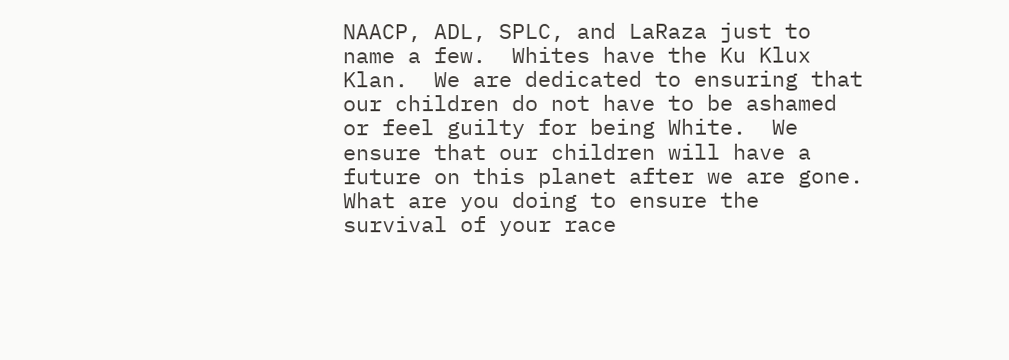NAACP, ADL, SPLC, and LaRaza just to name a few.  Whites have the Ku Klux Klan.  We are dedicated to ensuring that our children do not have to be ashamed or feel guilty for being White.  We ensure that our children will have a future on this planet after we are gone.  What are you doing to ensure the survival of your race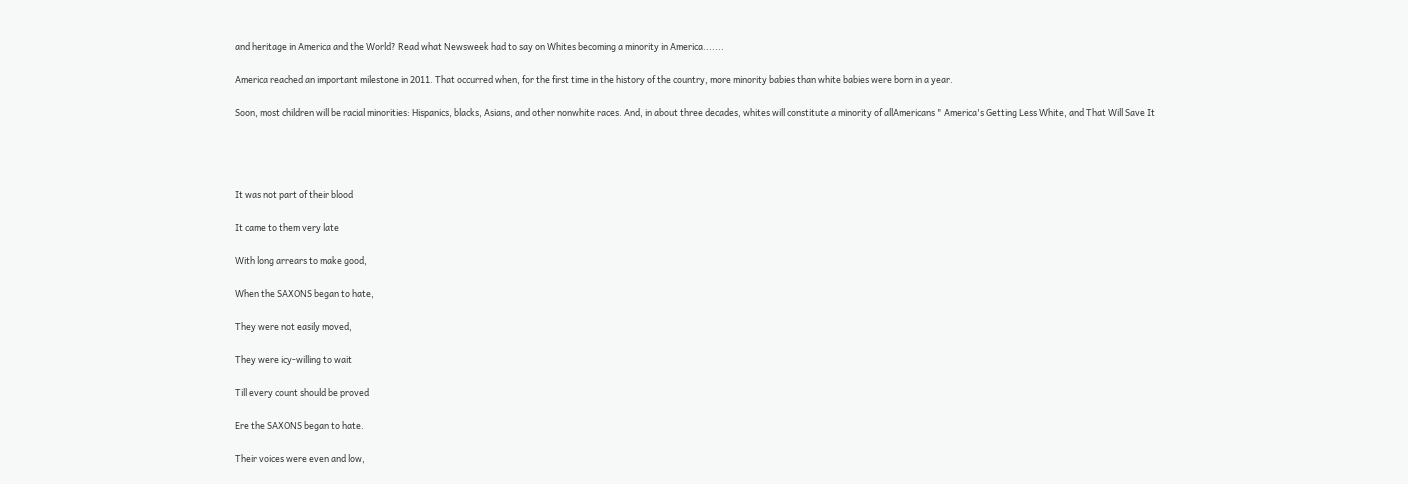and heritage in America and the World? Read what Newsweek had to say on Whites becoming a minority in America.......

America reached an important milestone in 2011. That occurred when, for the first time in the history of the country, more minority babies than white babies were born in a year.

Soon, most children will be racial minorities: Hispanics, blacks, Asians, and other nonwhite races. And, in about three decades, whites will constitute a minority of allAmericans " America's Getting Less White, and That Will Save It




It was not part of their blood

It came to them very late

With long arrears to make good,

When the SAXONS began to hate,

They were not easily moved,

They were icy-willing to wait

Till every count should be proved

Ere the SAXONS began to hate.

Their voices were even and low,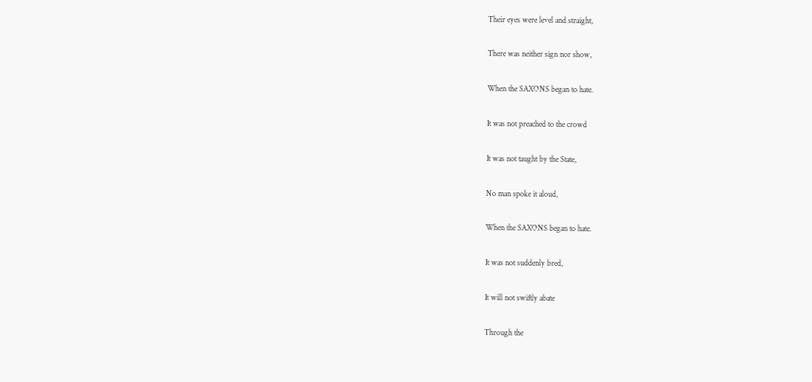Their eyes were level and straight,

There was neither sign nor show,

When the SAXONS began to hate.

It was not preached to the crowd

It was not taught by the State,

No man spoke it aloud,

When the SAXONS began to hate.

It was not suddenly bred,

It will not swiftly abate

Through the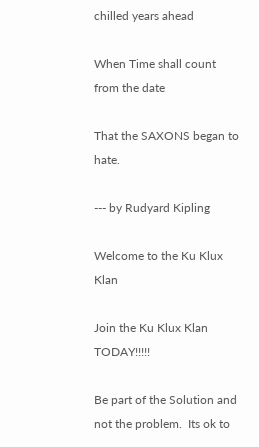chilled years ahead

When Time shall count from the date

That the SAXONS began to hate.

--- by Rudyard Kipling

Welcome to the Ku Klux Klan

Join the Ku Klux Klan TODAY!!!!!

Be part of the Solution and not the problem.  Its ok to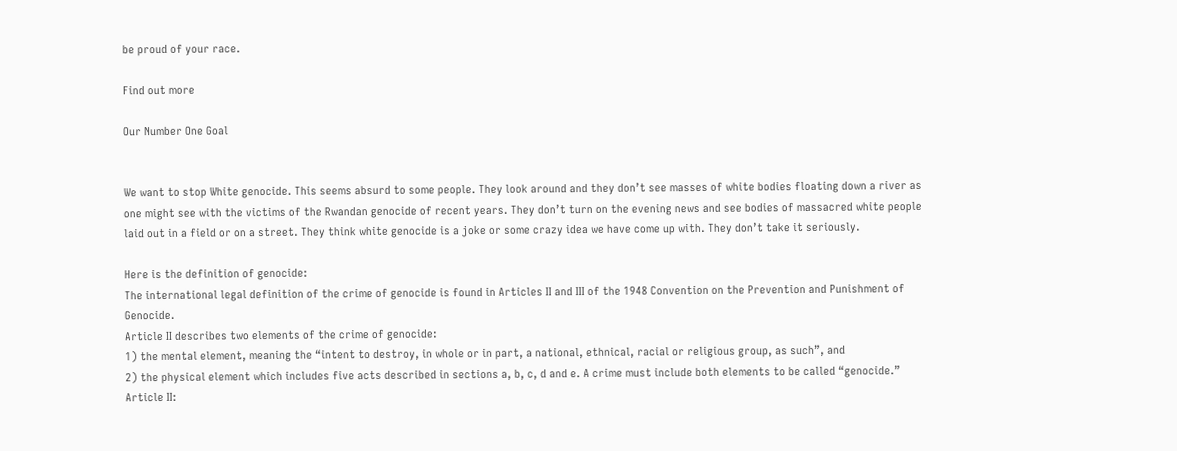be proud of your race.

Find out more

Our Number One Goal


We want to stop White genocide. This seems absurd to some people. They look around and they don’t see masses of white bodies floating down a river as one might see with the victims of the Rwandan genocide of recent years. They don’t turn on the evening news and see bodies of massacred white people laid out in a field or on a street. They think white genocide is a joke or some crazy idea we have come up with. They don’t take it seriously.

Here is the definition of genocide:
The international legal definition of the crime of genocide is found in Articles II and III of the 1948 Convention on the Prevention and Punishment of Genocide.
Article II describes two elements of the crime of genocide:
1) the mental element, meaning the “intent to destroy, in whole or in part, a national, ethnical, racial or religious group, as such”, and
2) the physical element which includes five acts described in sections a, b, c, d and e. A crime must include both elements to be called “genocide.”
Article II: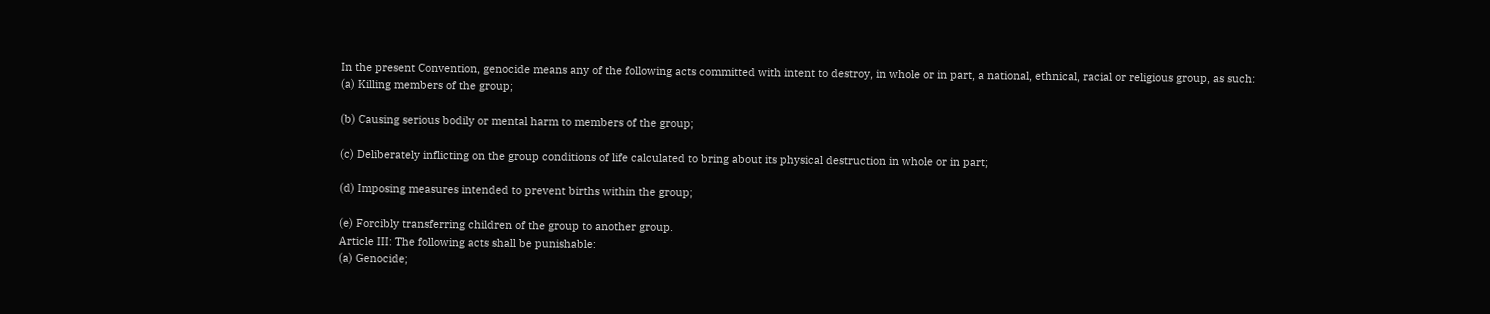In the present Convention, genocide means any of the following acts committed with intent to destroy, in whole or in part, a national, ethnical, racial or religious group, as such:
(a) Killing members of the group;

(b) Causing serious bodily or mental harm to members of the group;

(c) Deliberately inflicting on the group conditions of life calculated to bring about its physical destruction in whole or in part;

(d) Imposing measures intended to prevent births within the group;

(e) Forcibly transferring children of the group to another group.
Article III: The following acts shall be punishable:
(a) Genocide;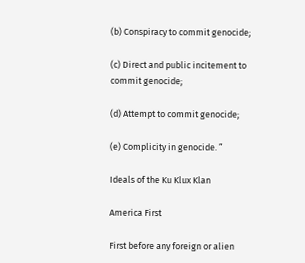(b) Conspiracy to commit genocide;

(c) Direct and public incitement to commit genocide;

(d) Attempt to commit genocide;

(e) Complicity in genocide. ”

Ideals of the Ku Klux Klan

America First

First before any foreign or alien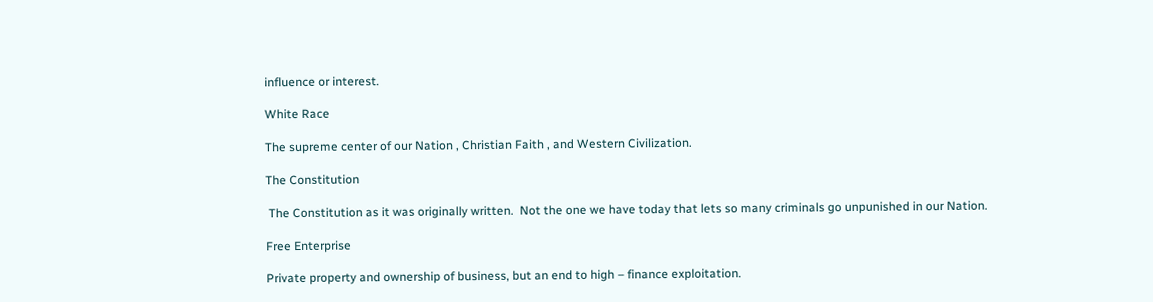influence or interest.

White Race

The supreme center of our Nation , Christian Faith , and Western Civilization.

The Constitution

 The Constitution as it was originally written.  Not the one we have today that lets so many criminals go unpunished in our Nation.

Free Enterprise

Private property and ownership of business, but an end to high – finance exploitation.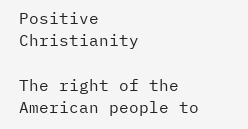Positive Christianity

The right of the American people to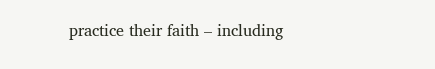practice their faith – including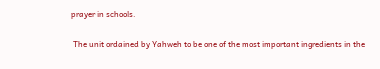prayer in schools.


 The unit ordained by Yahweh to be one of the most important ingredients in the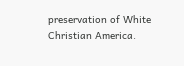preservation of White Christian America.